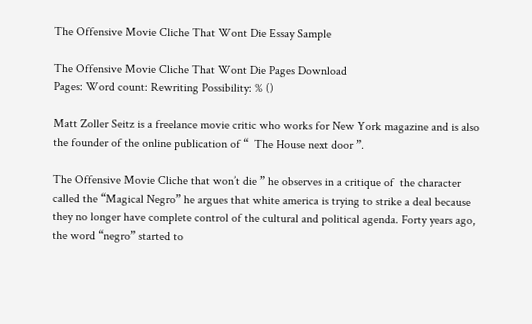The Offensive Movie Cliche That Wont Die Essay Sample

The Offensive Movie Cliche That Wont Die Pages Download
Pages: Word count: Rewriting Possibility: % ()

Matt Zoller Seitz is a freelance movie critic who works for New York magazine and is also the founder of the online publication of “  The House next door ”.

The Offensive Movie Cliche that won’t die ” he observes in a critique of  the character called the “Magical Negro” he argues that white america is trying to strike a deal because they no longer have complete control of the cultural and political agenda. Forty years ago, the word “negro” started to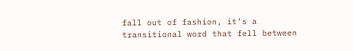fall out of fashion, it’s a transitional word that fell between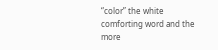“color” the white comforting word and the more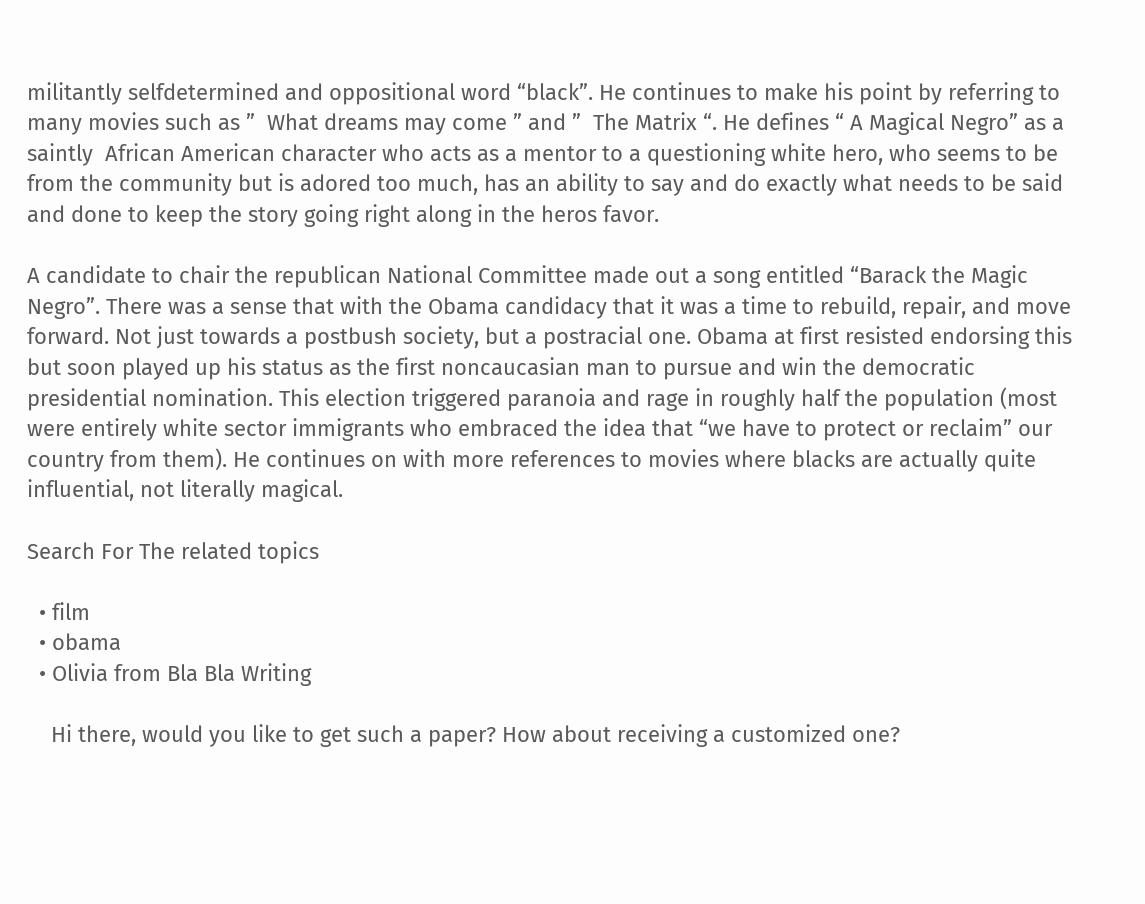militantly selfdetermined and oppositional word “black”. He continues to make his point by referring to many movies such as ”  What dreams may come ” and ”  The Matrix “. He defines “ A Magical Negro” as a saintly  African American character who acts as a mentor to a questioning white hero, who seems to be from the community but is adored too much, has an ability to say and do exactly what needs to be said and done to keep the story going right along in the heros favor.

A candidate to chair the republican National Committee made out a song entitled “Barack the Magic Negro”. There was a sense that with the Obama candidacy that it was a time to rebuild, repair, and move forward. Not just towards a postbush society, but a postracial one. Obama at first resisted endorsing this but soon played up his status as the first noncaucasian man to pursue and win the democratic presidential nomination. This election triggered paranoia and rage in roughly half the population (most were entirely white sector immigrants who embraced the idea that “we have to protect or reclaim” our country from them). He continues on with more references to movies where blacks are actually quite influential, not literally magical.

Search For The related topics

  • film
  • obama
  • Olivia from Bla Bla Writing

    Hi there, would you like to get such a paper? How about receiving a customized one?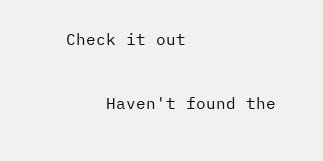Check it out

    Haven't found the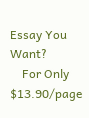Essay You Want?
    For Only $13.90/page